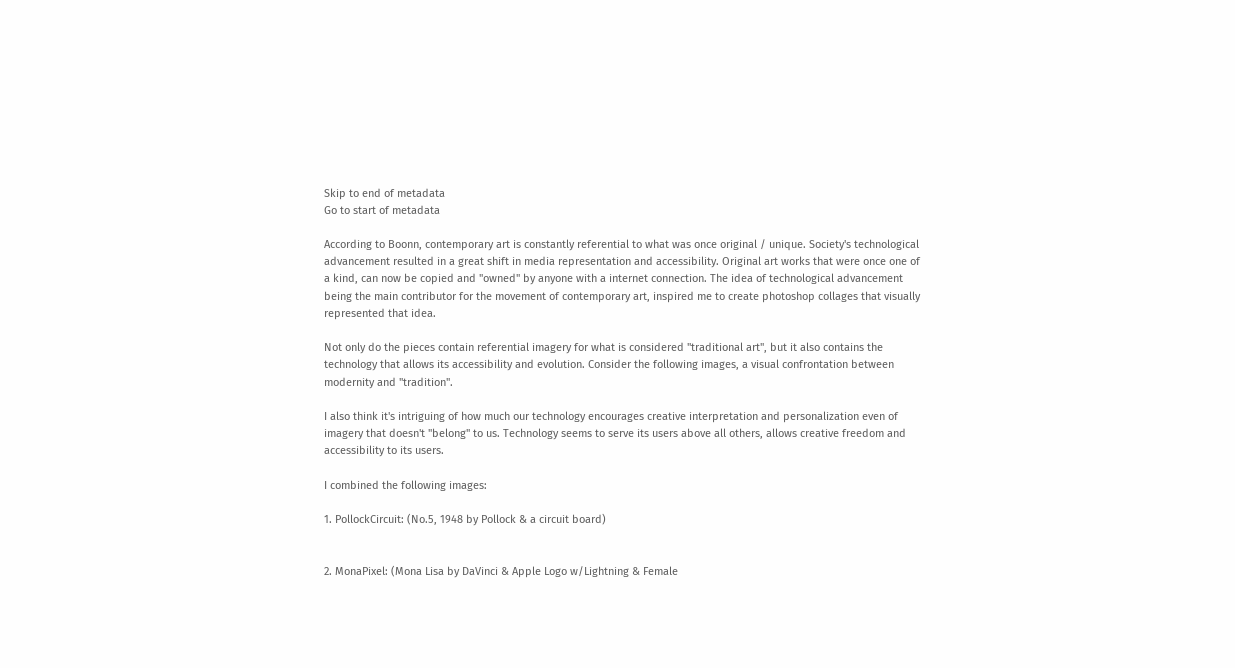Skip to end of metadata
Go to start of metadata

According to Boonn, contemporary art is constantly referential to what was once original / unique. Society's technological advancement resulted in a great shift in media representation and accessibility. Original art works that were once one of a kind, can now be copied and "owned" by anyone with a internet connection. The idea of technological advancement being the main contributor for the movement of contemporary art, inspired me to create photoshop collages that visually represented that idea.

Not only do the pieces contain referential imagery for what is considered "traditional art", but it also contains the technology that allows its accessibility and evolution. Consider the following images, a visual confrontation between modernity and "tradition".

I also think it's intriguing of how much our technology encourages creative interpretation and personalization even of imagery that doesn't "belong" to us. Technology seems to serve its users above all others, allows creative freedom and accessibility to its users.

I combined the following images:

1. PollockCircuit: (No.5, 1948 by Pollock & a circuit board)


2. MonaPixel: (Mona Lisa by DaVinci & Apple Logo w/Lightning & Female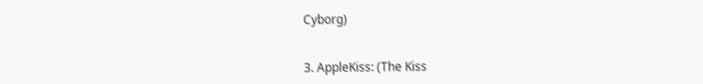Cyborg)


3. AppleKiss: (The Kiss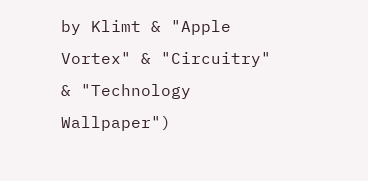by Klimt & "Apple Vortex" & "Circuitry" & "Technology Wallpaper")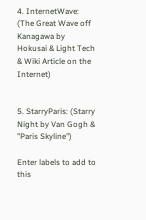4. InternetWave: (The Great Wave off Kanagawa by Hokusai & Light Tech & Wiki Article on the Internet)


5. StarryParis: (Starry Night by Van Gogh & "Paris Skyline")

Enter labels to add to this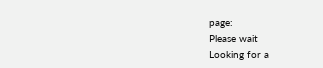page:
Please wait
Looking for a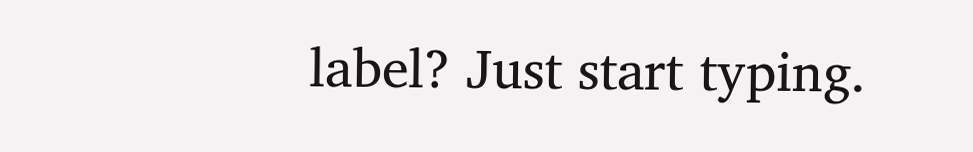label? Just start typing.